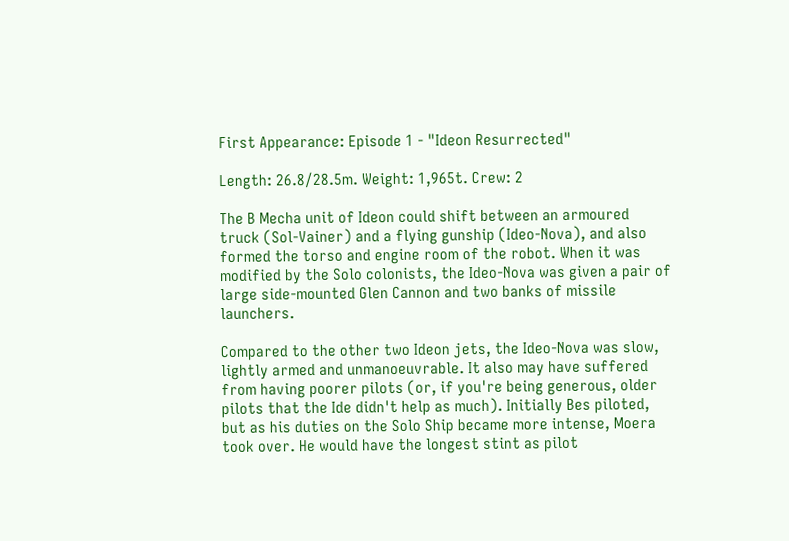First Appearance: Episode 1 - "Ideon Resurrected"

Length: 26.8/28.5m. Weight: 1,965t. Crew: 2

The B Mecha unit of Ideon could shift between an armoured truck (Sol-Vainer) and a flying gunship (Ideo-Nova), and also formed the torso and engine room of the robot. When it was modified by the Solo colonists, the Ideo-Nova was given a pair of large side-mounted Glen Cannon and two banks of missile launchers.

Compared to the other two Ideon jets, the Ideo-Nova was slow, lightly armed and unmanoeuvrable. It also may have suffered from having poorer pilots (or, if you're being generous, older pilots that the Ide didn't help as much). Initially Bes piloted, but as his duties on the Solo Ship became more intense, Moera took over. He would have the longest stint as pilot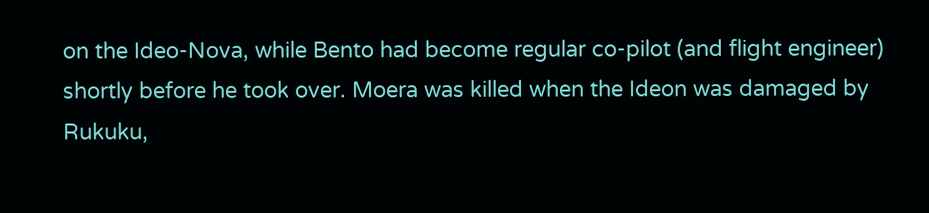on the Ideo-Nova, while Bento had become regular co-pilot (and flight engineer) shortly before he took over. Moera was killed when the Ideon was damaged by Rukuku,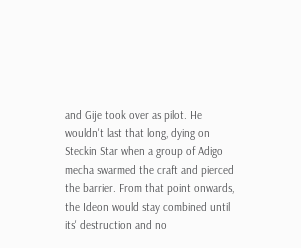and Gije took over as pilot. He wouldn't last that long, dying on Steckin Star when a group of Adigo mecha swarmed the craft and pierced the barrier. From that point onwards, the Ideon would stay combined until its' destruction and no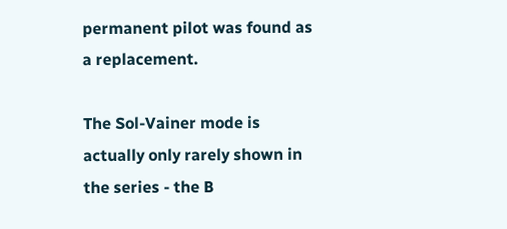permanent pilot was found as a replacement.

The Sol-Vainer mode is actually only rarely shown in the series - the B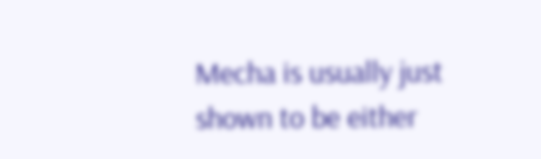Mecha is usually just shown to be either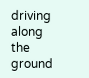driving along the ground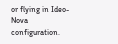or flying in Ideo-Nova configuration.